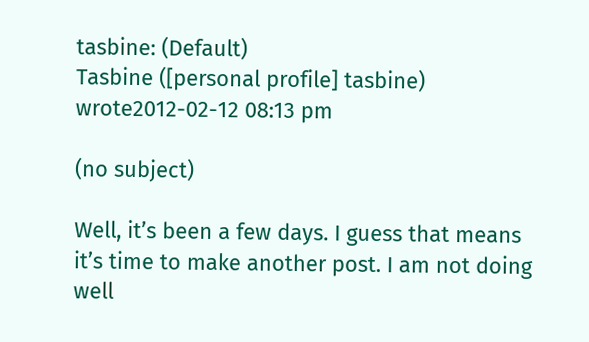tasbine: (Default)
Tasbine ([personal profile] tasbine) wrote2012-02-12 08:13 pm

(no subject)

Well, it’s been a few days. I guess that means it’s time to make another post. I am not doing well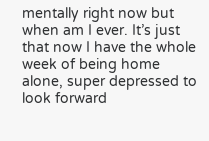mentally right now but when am I ever. It’s just that now I have the whole week of being home alone, super depressed to look forward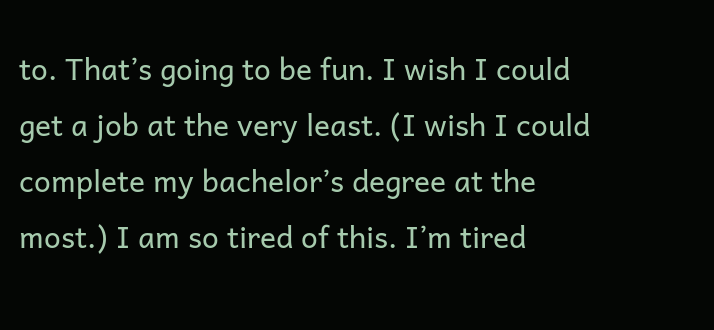to. That’s going to be fun. I wish I could get a job at the very least. (I wish I could complete my bachelor’s degree at the most.) I am so tired of this. I’m tired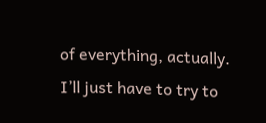of everything, actually. I’ll just have to try to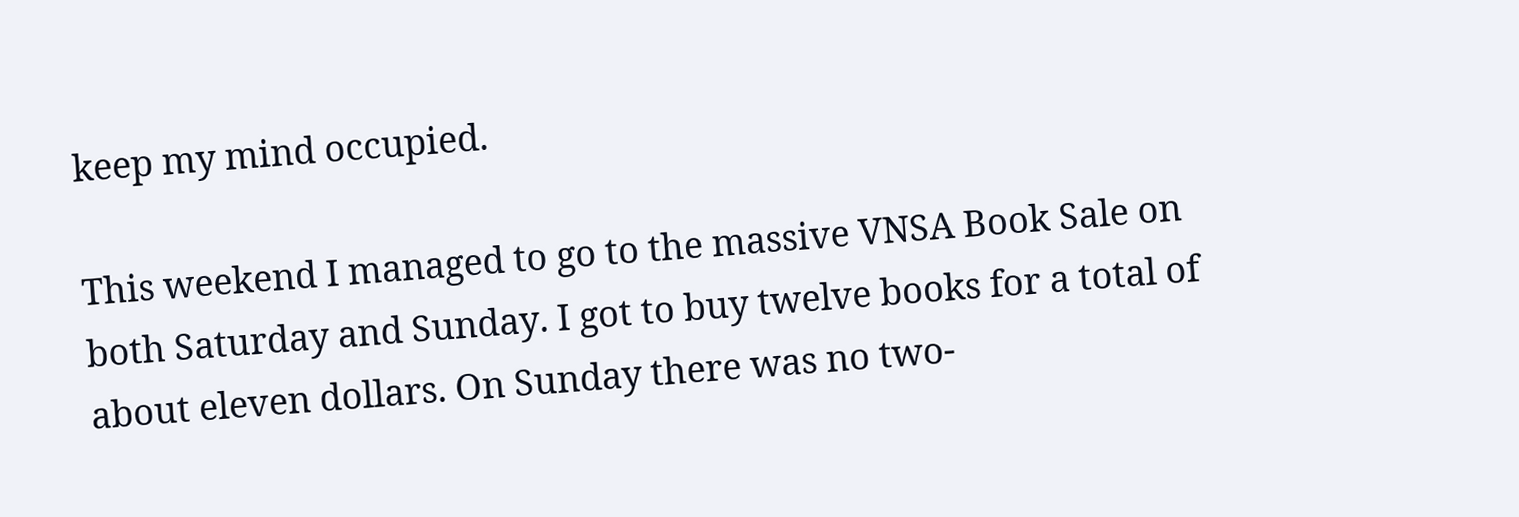keep my mind occupied.

This weekend I managed to go to the massive VNSA Book Sale on both Saturday and Sunday. I got to buy twelve books for a total of about eleven dollars. On Sunday there was no two-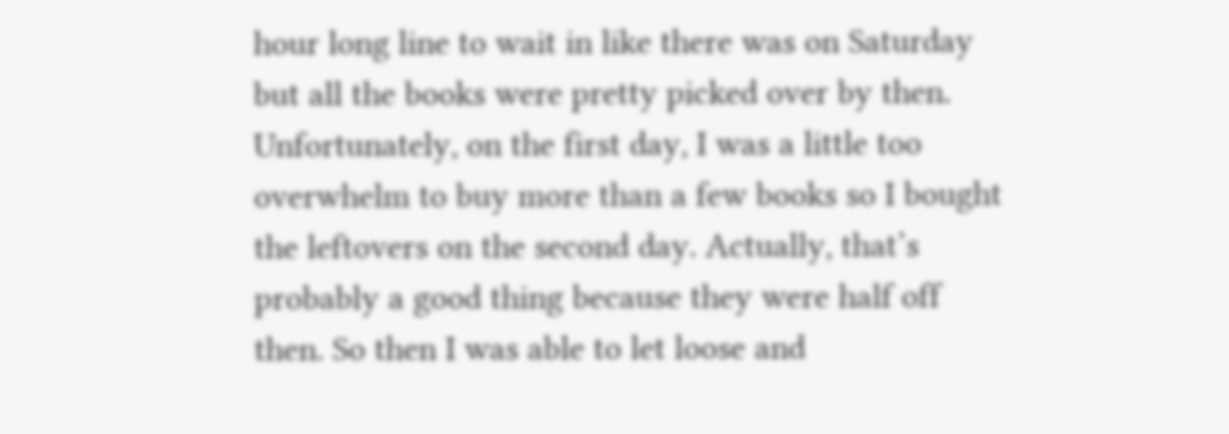hour long line to wait in like there was on Saturday but all the books were pretty picked over by then. Unfortunately, on the first day, I was a little too overwhelm to buy more than a few books so I bought the leftovers on the second day. Actually, that’s probably a good thing because they were half off then. So then I was able to let loose and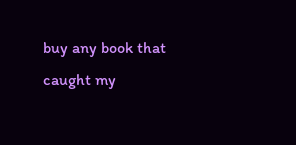buy any book that caught my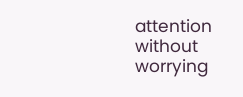attention without worrying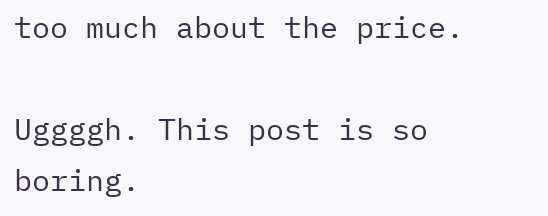too much about the price.

Uggggh. This post is so boring.